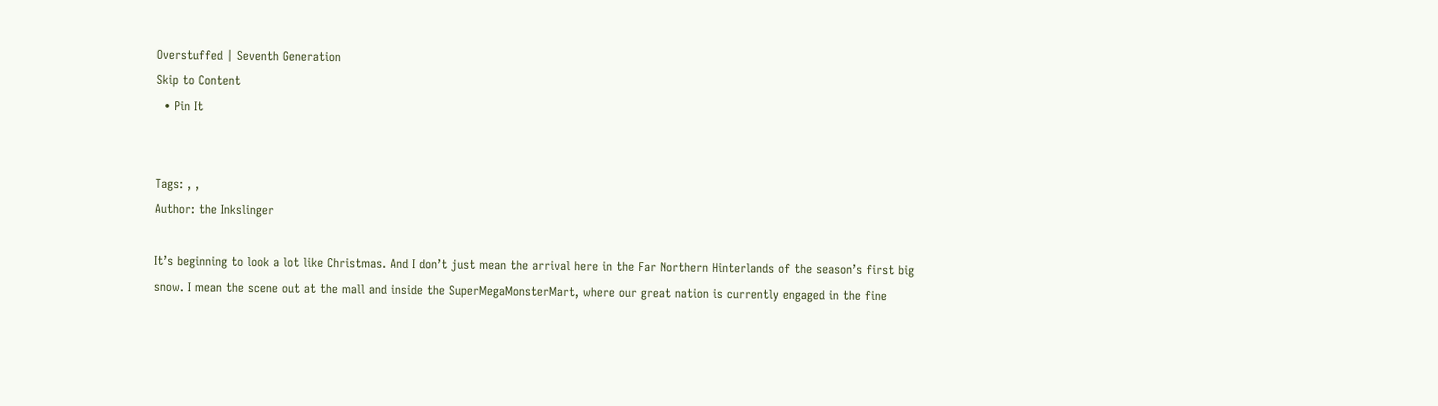Overstuffed | Seventh Generation
Skip to Content
  • Pin It


Tags: , ,
Author: the Inkslinger

It’s beginning to look a lot like Christmas. And I don’t just mean the arrival here in the Far Northern Hinterlands of the season’s first big snow. I mean the scene out at the mall and inside the SuperMegaMonsterMart, where our great nation is currently engaged in the fine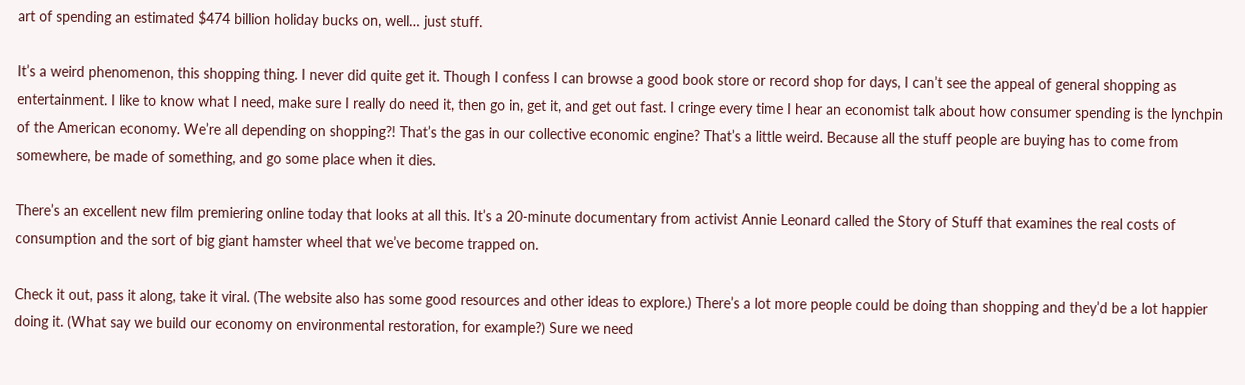art of spending an estimated $474 billion holiday bucks on, well… just stuff.

It’s a weird phenomenon, this shopping thing. I never did quite get it. Though I confess I can browse a good book store or record shop for days, I can’t see the appeal of general shopping as entertainment. I like to know what I need, make sure I really do need it, then go in, get it, and get out fast. I cringe every time I hear an economist talk about how consumer spending is the lynchpin of the American economy. We’re all depending on shopping?! That’s the gas in our collective economic engine? That’s a little weird. Because all the stuff people are buying has to come from somewhere, be made of something, and go some place when it dies.

There’s an excellent new film premiering online today that looks at all this. It’s a 20-minute documentary from activist Annie Leonard called the Story of Stuff that examines the real costs of consumption and the sort of big giant hamster wheel that we’ve become trapped on.

Check it out, pass it along, take it viral. (The website also has some good resources and other ideas to explore.) There’s a lot more people could be doing than shopping and they’d be a lot happier doing it. (What say we build our economy on environmental restoration, for example?) Sure we need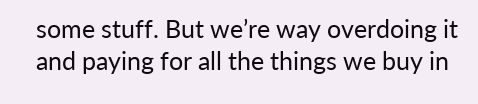some stuff. But we’re way overdoing it and paying for all the things we buy in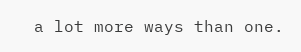a lot more ways than one.